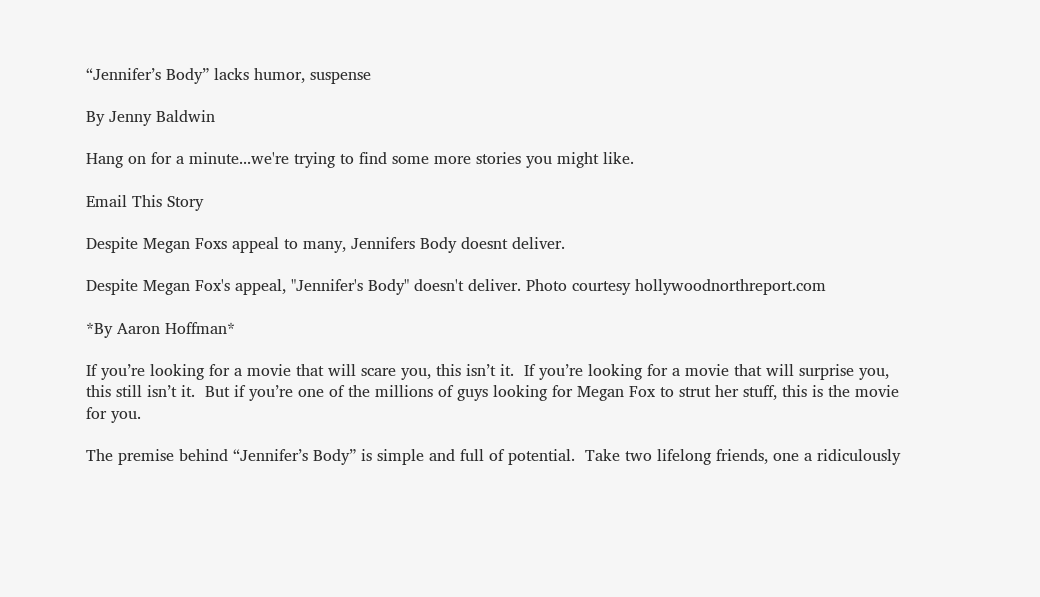“Jennifer’s Body” lacks humor, suspense

By Jenny Baldwin

Hang on for a minute...we're trying to find some more stories you might like.

Email This Story

Despite Megan Foxs appeal to many, Jennifers Body doesnt deliver.

Despite Megan Fox's appeal, "Jennifer's Body" doesn't deliver. Photo courtesy hollywoodnorthreport.com

*By Aaron Hoffman*

If you’re looking for a movie that will scare you, this isn’t it.  If you’re looking for a movie that will surprise you, this still isn’t it.  But if you’re one of the millions of guys looking for Megan Fox to strut her stuff, this is the movie for you.

The premise behind “Jennifer’s Body” is simple and full of potential.  Take two lifelong friends, one a ridiculously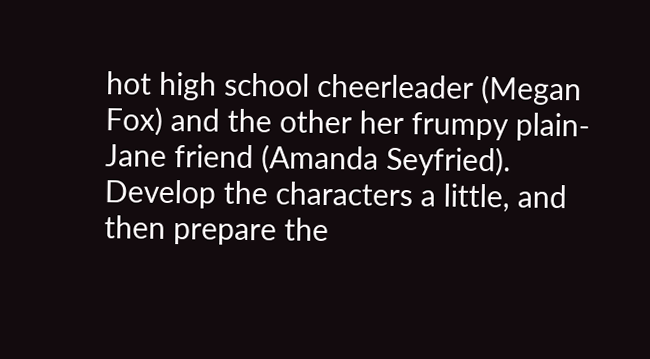hot high school cheerleader (Megan Fox) and the other her frumpy plain-Jane friend (Amanda Seyfried).  Develop the characters a little, and then prepare the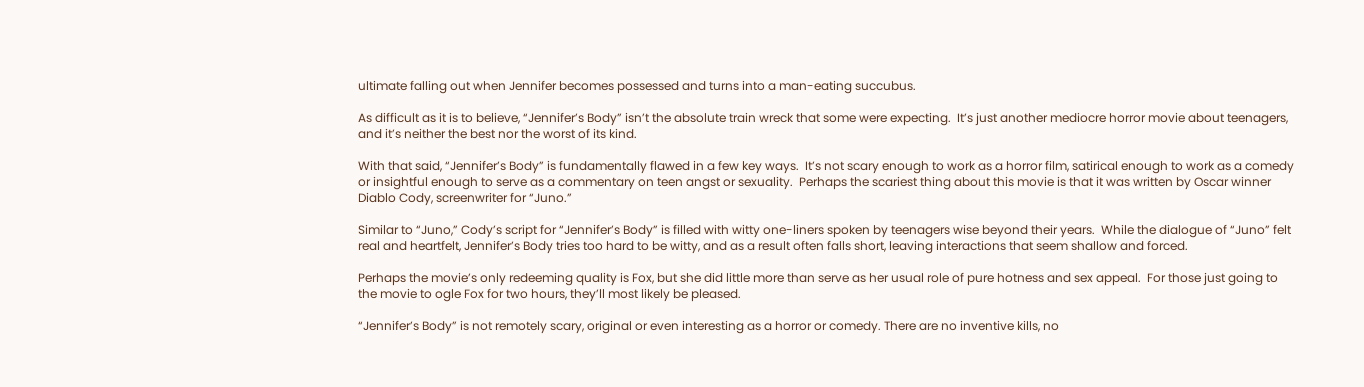ultimate falling out when Jennifer becomes possessed and turns into a man-eating succubus.

As difficult as it is to believe, “Jennifer’s Body” isn’t the absolute train wreck that some were expecting.  It’s just another mediocre horror movie about teenagers, and it’s neither the best nor the worst of its kind.

With that said, “Jennifer’s Body” is fundamentally flawed in a few key ways.  It’s not scary enough to work as a horror film, satirical enough to work as a comedy or insightful enough to serve as a commentary on teen angst or sexuality.  Perhaps the scariest thing about this movie is that it was written by Oscar winner Diablo Cody, screenwriter for “Juno.”

Similar to “Juno,” Cody’s script for “Jennifer’s Body” is filled with witty one-liners spoken by teenagers wise beyond their years.  While the dialogue of “Juno” felt real and heartfelt, Jennifer’s Body tries too hard to be witty, and as a result often falls short, leaving interactions that seem shallow and forced.

Perhaps the movie’s only redeeming quality is Fox, but she did little more than serve as her usual role of pure hotness and sex appeal.  For those just going to the movie to ogle Fox for two hours, they’ll most likely be pleased.

“Jennifer’s Body” is not remotely scary, original or even interesting as a horror or comedy. There are no inventive kills, no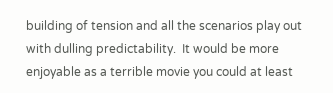building of tension and all the scenarios play out with dulling predictability.  It would be more enjoyable as a terrible movie you could at least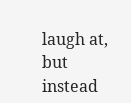laugh at, but instead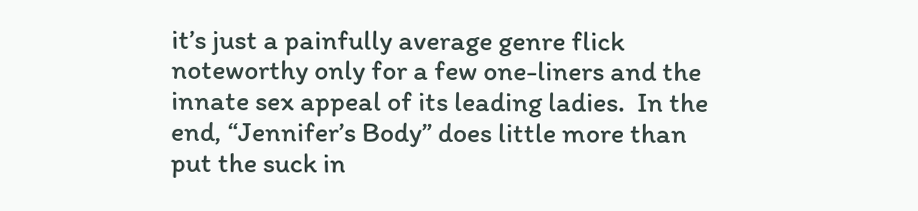it’s just a painfully average genre flick noteworthy only for a few one-liners and the innate sex appeal of its leading ladies.  In the end, “Jennifer’s Body” does little more than put the suck in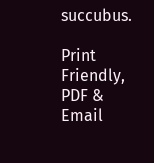succubus.

Print Friendly, PDF & Email